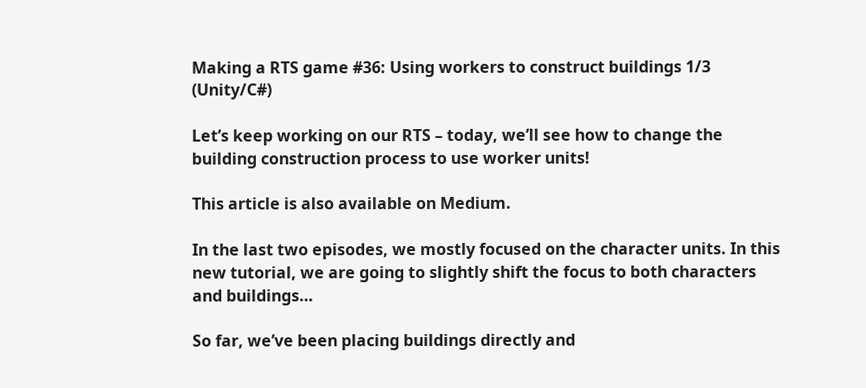Making a RTS game #36: Using workers to construct buildings 1/3 (Unity/C#)

Let’s keep working on our RTS – today, we’ll see how to change the building construction process to use worker units!

This article is also available on Medium.

In the last two episodes, we mostly focused on the character units. In this new tutorial, we are going to slightly shift the focus to both characters and buildings…

So far, we’ve been placing buildings directly and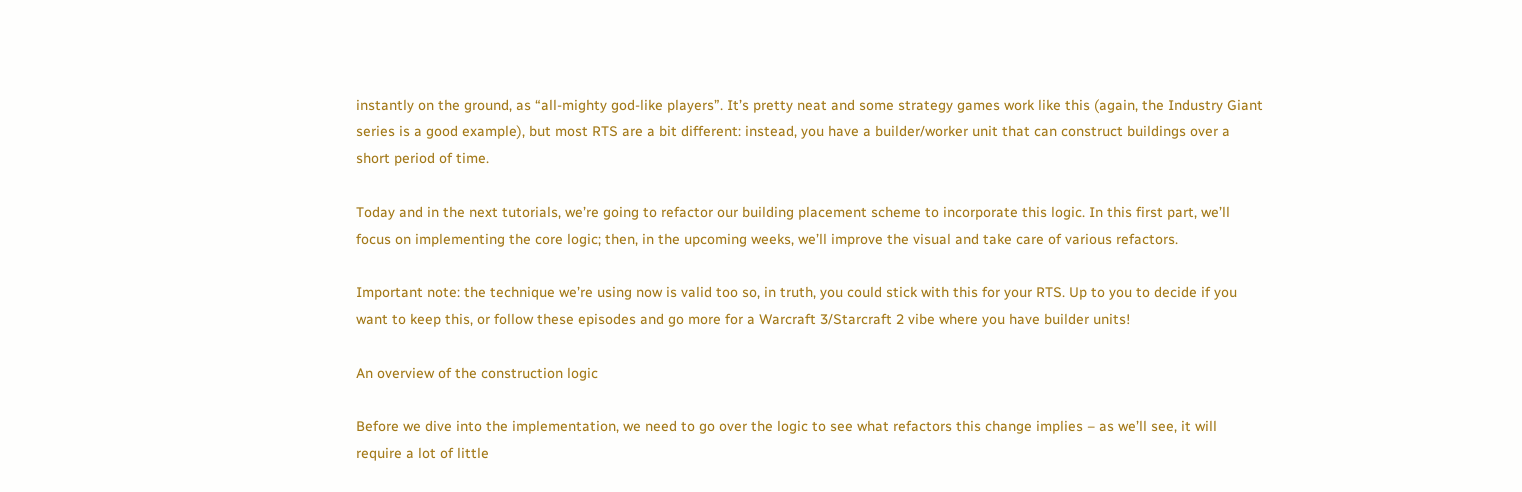instantly on the ground, as “all-mighty god-like players”. It’s pretty neat and some strategy games work like this (again, the Industry Giant series is a good example), but most RTS are a bit different: instead, you have a builder/worker unit that can construct buildings over a short period of time.

Today and in the next tutorials, we’re going to refactor our building placement scheme to incorporate this logic. In this first part, we’ll focus on implementing the core logic; then, in the upcoming weeks, we’ll improve the visual and take care of various refactors.

Important note: the technique we’re using now is valid too so, in truth, you could stick with this for your RTS. Up to you to decide if you want to keep this, or follow these episodes and go more for a Warcraft 3/Starcraft 2 vibe where you have builder units!

An overview of the construction logic

Before we dive into the implementation, we need to go over the logic to see what refactors this change implies – as we’ll see, it will require a lot of little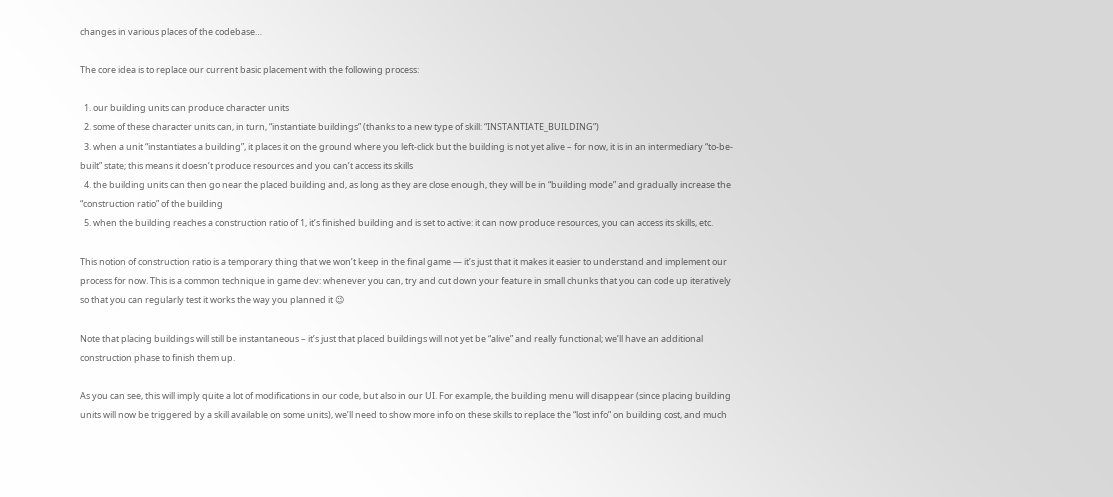changes in various places of the codebase…

The core idea is to replace our current basic placement with the following process:

  1. our building units can produce character units
  2. some of these character units can, in turn, “instantiate buildings” (thanks to a new type of skill: “INSTANTIATE_BUILDING”)
  3. when a unit “instantiates a building”, it places it on the ground where you left-click but the building is not yet alive – for now, it is in an intermediary “to-be-built” state; this means it doesn’t produce resources and you can’t access its skills
  4. the building units can then go near the placed building and, as long as they are close enough, they will be in “building mode” and gradually increase the “construction ratio” of the building
  5. when the building reaches a construction ratio of 1, it’s finished building and is set to active: it can now produce resources, you can access its skills, etc.

This notion of construction ratio is a temporary thing that we won’t keep in the final game — it’s just that it makes it easier to understand and implement our process for now. This is a common technique in game dev: whenever you can, try and cut down your feature in small chunks that you can code up iteratively so that you can regularly test it works the way you planned it 😉

Note that placing buildings will still be instantaneous – it’s just that placed buildings will not yet be “alive” and really functional; we’ll have an additional construction phase to finish them up.

As you can see, this will imply quite a lot of modifications in our code, but also in our UI. For example, the building menu will disappear (since placing building units will now be triggered by a skill available on some units), we’ll need to show more info on these skills to replace the “lost info” on building cost, and much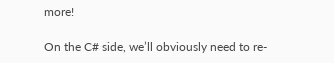more!

On the C# side, we’ll obviously need to re-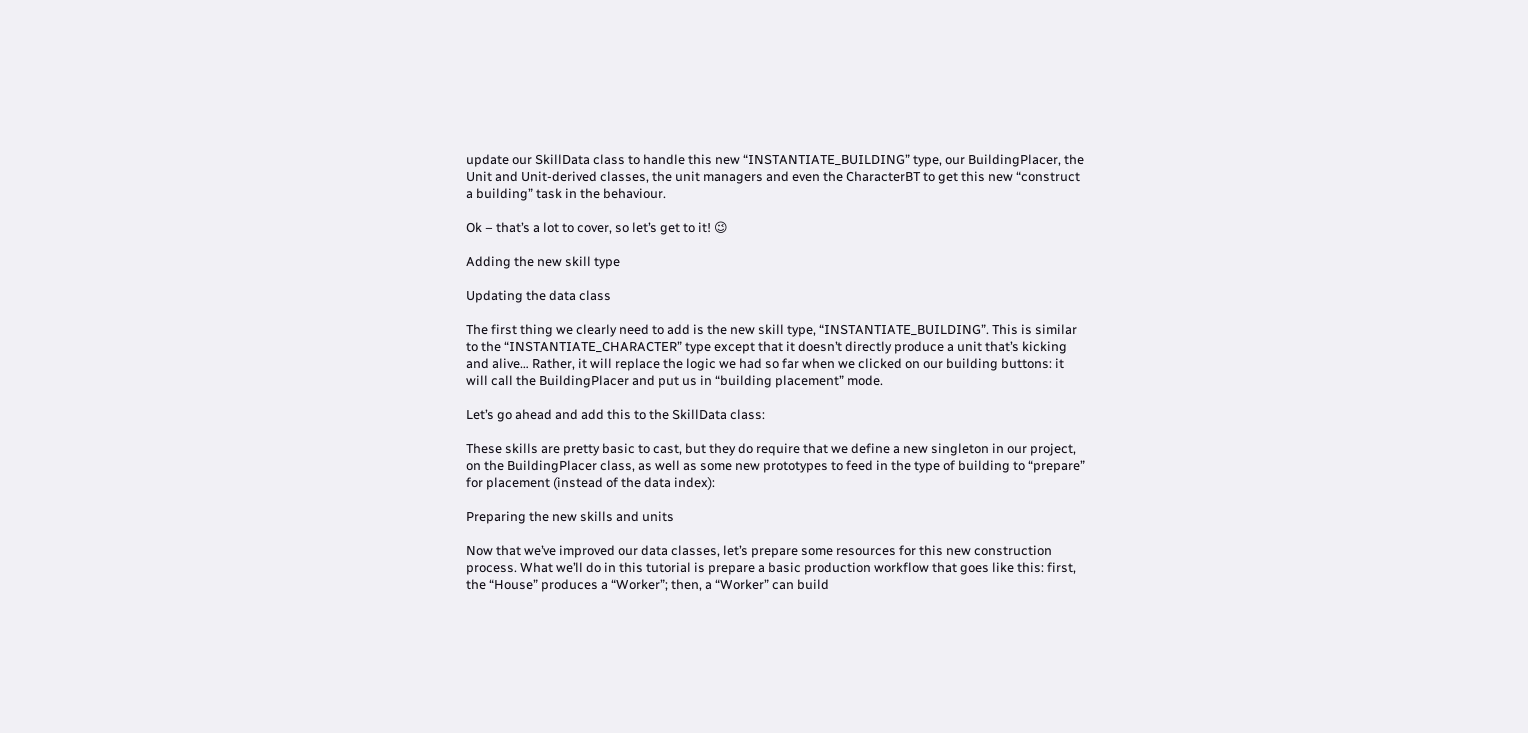update our SkillData class to handle this new “INSTANTIATE_BUILDING” type, our BuildingPlacer, the Unit and Unit-derived classes, the unit managers and even the CharacterBT to get this new “construct a building” task in the behaviour.

Ok – that’s a lot to cover, so let’s get to it! 😉

Adding the new skill type

Updating the data class

The first thing we clearly need to add is the new skill type, “INSTANTIATE_BUILDING”. This is similar to the “INSTANTIATE_CHARACTER” type except that it doesn’t directly produce a unit that’s kicking and alive… Rather, it will replace the logic we had so far when we clicked on our building buttons: it will call the BuildingPlacer and put us in “building placement” mode.

Let’s go ahead and add this to the SkillData class:

These skills are pretty basic to cast, but they do require that we define a new singleton in our project, on the BuildingPlacer class, as well as some new prototypes to feed in the type of building to “prepare” for placement (instead of the data index):

Preparing the new skills and units

Now that we’ve improved our data classes, let’s prepare some resources for this new construction process. What we’ll do in this tutorial is prepare a basic production workflow that goes like this: first, the “House” produces a “Worker”; then, a “Worker” can build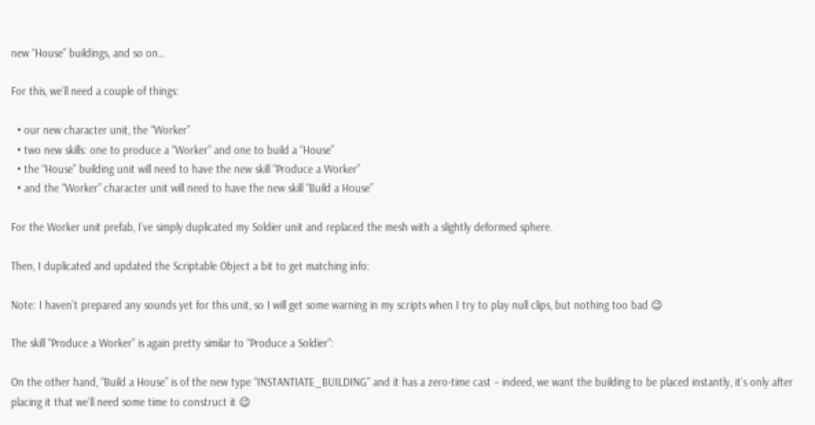new “House” buildings, and so on…

For this, we’ll need a couple of things:

  • our new character unit, the “Worker”
  • two new skills: one to produce a “Worker” and one to build a “House”
  • the “House” building unit will need to have the new skill “Produce a Worker”
  • and the “Worker” character unit will need to have the new skill “Build a House”

For the Worker unit prefab, I’ve simply duplicated my Soldier unit and replaced the mesh with a slightly deformed sphere.

Then, I duplicated and updated the Scriptable Object a bit to get matching info:

Note: I haven’t prepared any sounds yet for this unit, so I will get some warning in my scripts when I try to play null clips, but nothing too bad 😉

The skill “Produce a Worker” is again pretty similar to “Produce a Soldier”:

On the other hand, “Build a House” is of the new type “INSTANTIATE_BUILDING” and it has a zero-time cast – indeed, we want the building to be placed instantly, it’s only after placing it that we’ll need some time to construct it 😉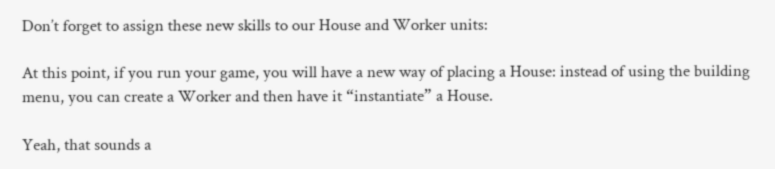Don’t forget to assign these new skills to our House and Worker units:

At this point, if you run your game, you will have a new way of placing a House: instead of using the building menu, you can create a Worker and then have it “instantiate” a House.

Yeah, that sounds a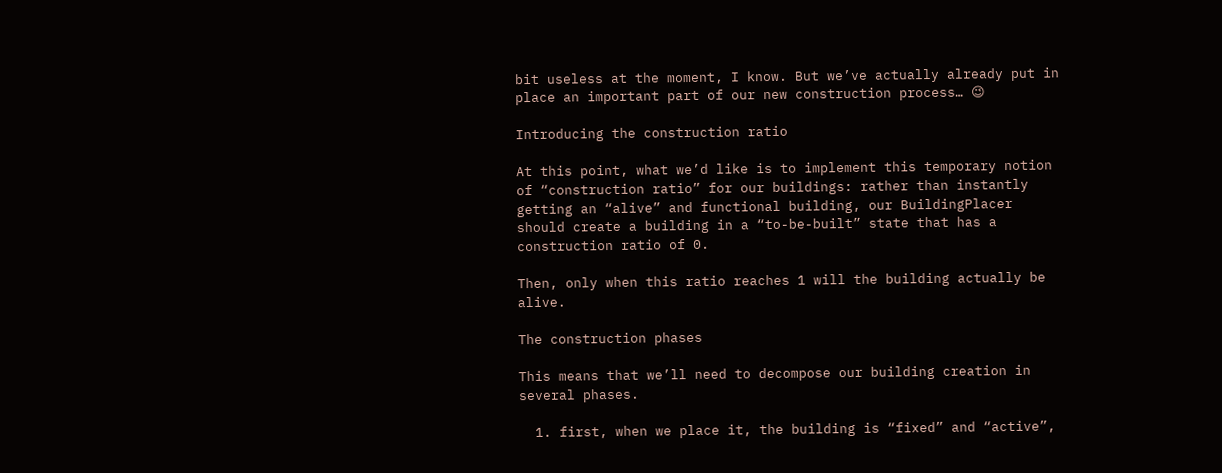bit useless at the moment, I know. But we’ve actually already put in place an important part of our new construction process… 😉

Introducing the construction ratio

At this point, what we’d like is to implement this temporary notion of “construction ratio” for our buildings: rather than instantly getting an “alive” and functional building, our BuildingPlacer should create a building in a “to-be-built” state that has a construction ratio of 0.

Then, only when this ratio reaches 1 will the building actually be alive.

The construction phases

This means that we’ll need to decompose our building creation in several phases.

  1. first, when we place it, the building is “fixed” and “active”,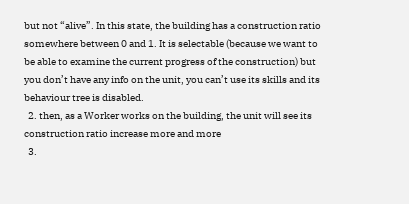but not “alive”. In this state, the building has a construction ratio somewhere between 0 and 1. It is selectable (because we want to be able to examine the current progress of the construction) but you don’t have any info on the unit, you can’t use its skills and its behaviour tree is disabled.
  2. then, as a Worker works on the building, the unit will see its construction ratio increase more and more
  3.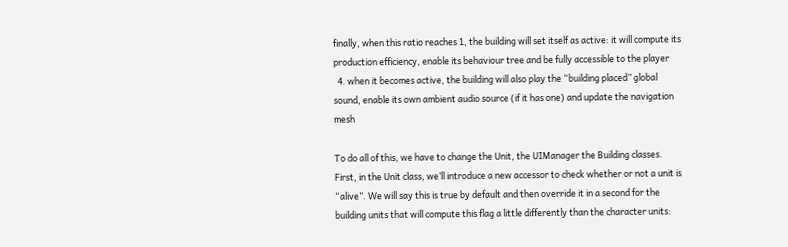finally, when this ratio reaches 1, the building will set itself as active: it will compute its production efficiency, enable its behaviour tree and be fully accessible to the player
  4. when it becomes active, the building will also play the “building placed” global sound, enable its own ambient audio source (if it has one) and update the navigation mesh

To do all of this, we have to change the Unit, the UIManager the Building classes. First, in the Unit class, we’ll introduce a new accessor to check whether or not a unit is “alive”. We will say this is true by default and then override it in a second for the building units that will compute this flag a little differently than the character units: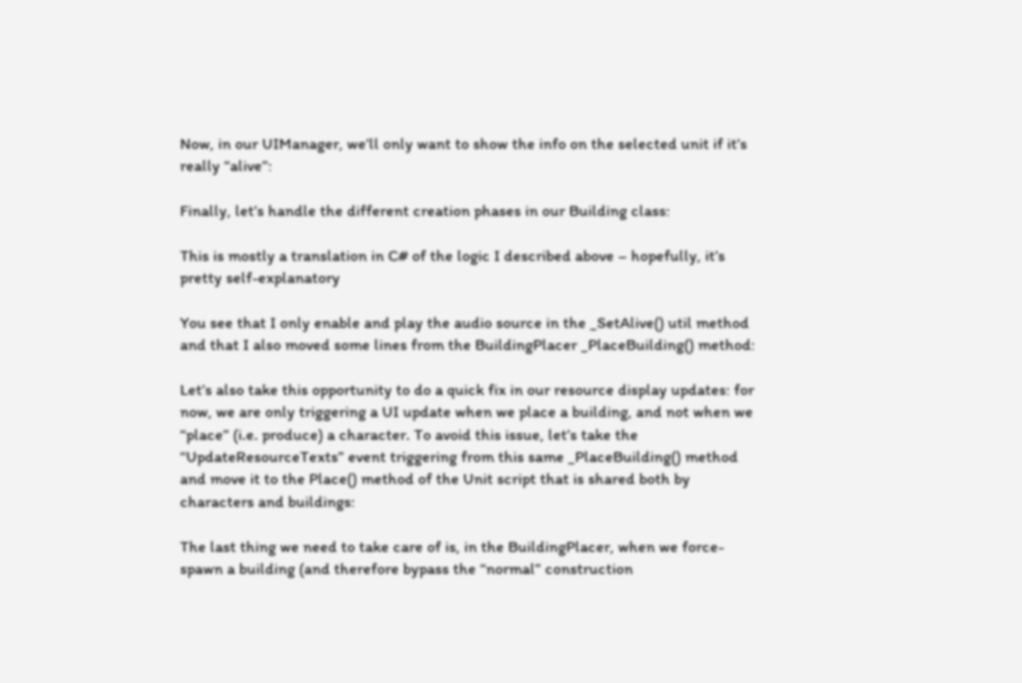Now, in our UIManager, we’ll only want to show the info on the selected unit if it’s really “alive”:

Finally, let’s handle the different creation phases in our Building class:

This is mostly a translation in C# of the logic I described above – hopefully, it’s pretty self-explanatory

You see that I only enable and play the audio source in the _SetAlive() util method and that I also moved some lines from the BuildingPlacer _PlaceBuilding() method:

Let’s also take this opportunity to do a quick fix in our resource display updates: for now, we are only triggering a UI update when we place a building, and not when we “place” (i.e. produce) a character. To avoid this issue, let’s take the “UpdateResourceTexts” event triggering from this same _PlaceBuilding() method and move it to the Place() method of the Unit script that is shared both by characters and buildings:

The last thing we need to take care of is, in the BuildingPlacer, when we force-spawn a building (and therefore bypass the “normal” construction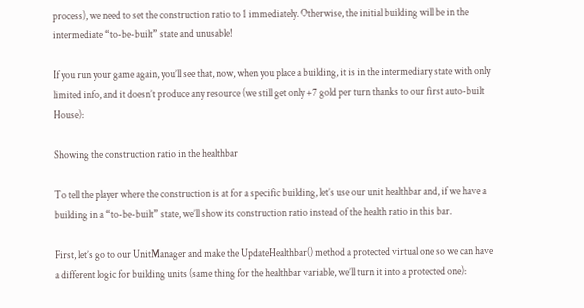process), we need to set the construction ratio to 1 immediately. Otherwise, the initial building will be in the intermediate “to-be-built” state and unusable!

If you run your game again, you’ll see that, now, when you place a building, it is in the intermediary state with only limited info, and it doesn’t produce any resource (we still get only +7 gold per turn thanks to our first auto-built House):

Showing the construction ratio in the healthbar

To tell the player where the construction is at for a specific building, let’s use our unit healthbar and, if we have a building in a “to-be-built” state, we’ll show its construction ratio instead of the health ratio in this bar.

First, let’s go to our UnitManager and make the UpdateHealthbar() method a protected virtual one so we can have a different logic for building units (same thing for the healthbar variable, we’ll turn it into a protected one):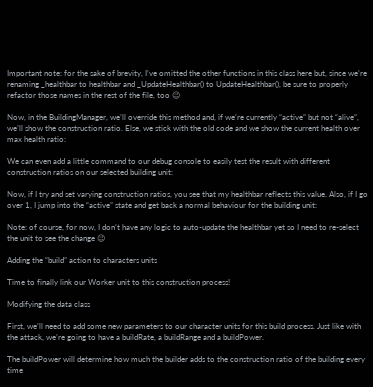Important note: for the sake of brevity, I’ve omitted the other functions in this class here but, since we’re renaming _healthbar to healthbar and _UpdateHealthbar() to UpdateHealthbar(), be sure to properly refactor those names in the rest of the file, too 😉

Now, in the BuildingManager, we’ll override this method and, if we’re currently “active” but not “alive”, we’ll show the construction ratio. Else, we stick with the old code and we show the current health over max health ratio:

We can even add a little command to our debug console to easily test the result with different construction ratios on our selected building unit:

Now, if I try and set varying construction ratios, you see that my healthbar reflects this value. Also, if I go over 1, I jump into the “active” state and get back a normal behaviour for the building unit:

Note: of course, for now, I don’t have any logic to auto-update the healthbar yet so I need to re-select the unit to see the change 😉

Adding the “build” action to characters units

Time to finally link our Worker unit to this construction process!

Modifying the data class

First, we’ll need to add some new parameters to our character units for this build process. Just like with the attack, we’re going to have a buildRate, a buildRange and a buildPower.

The buildPower will determine how much the builder adds to the construction ratio of the building every time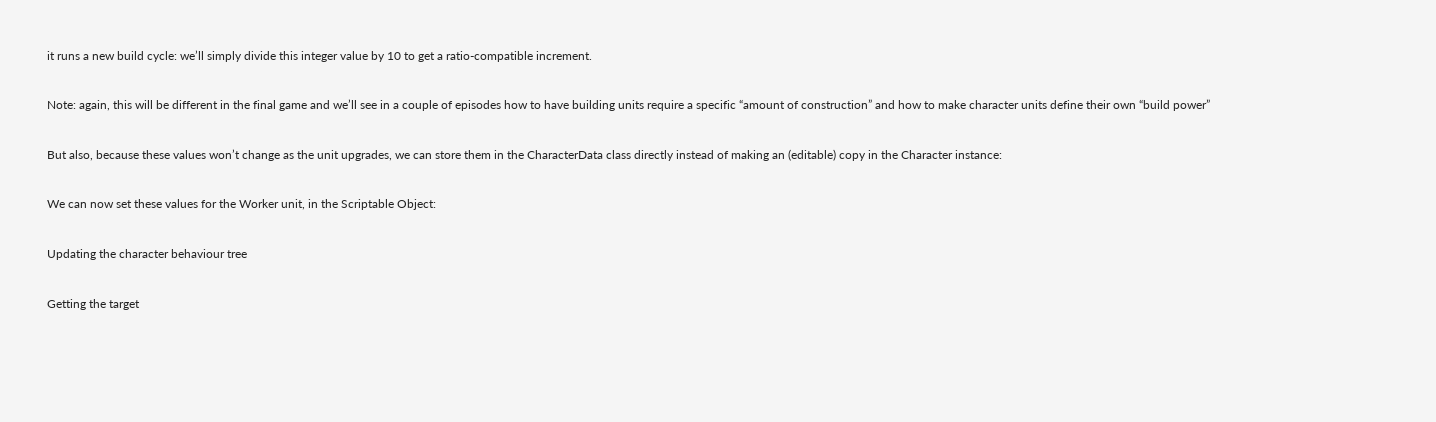it runs a new build cycle: we’ll simply divide this integer value by 10 to get a ratio-compatible increment.

Note: again, this will be different in the final game and we’ll see in a couple of episodes how to have building units require a specific “amount of construction” and how to make character units define their own “build power”

But also, because these values won’t change as the unit upgrades, we can store them in the CharacterData class directly instead of making an (editable) copy in the Character instance:

We can now set these values for the Worker unit, in the Scriptable Object:

Updating the character behaviour tree

Getting the target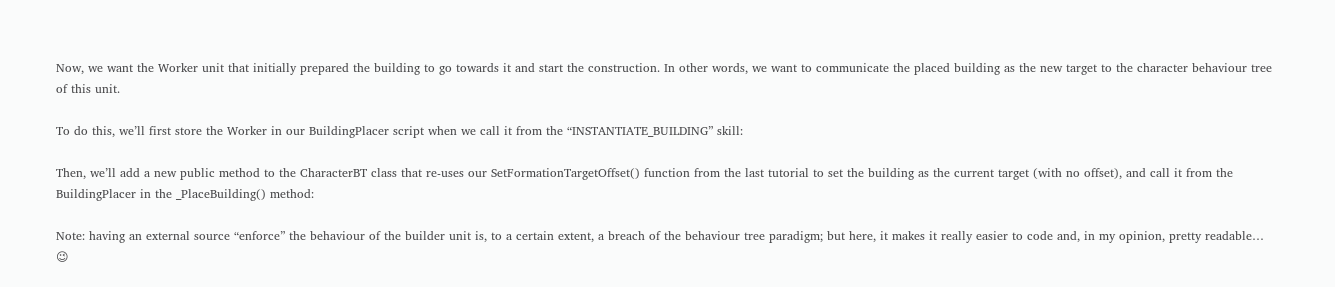Now, we want the Worker unit that initially prepared the building to go towards it and start the construction. In other words, we want to communicate the placed building as the new target to the character behaviour tree of this unit.

To do this, we’ll first store the Worker in our BuildingPlacer script when we call it from the “INSTANTIATE_BUILDING” skill:

Then, we’ll add a new public method to the CharacterBT class that re-uses our SetFormationTargetOffset() function from the last tutorial to set the building as the current target (with no offset), and call it from the BuildingPlacer in the _PlaceBuilding() method:

Note: having an external source “enforce” the behaviour of the builder unit is, to a certain extent, a breach of the behaviour tree paradigm; but here, it makes it really easier to code and, in my opinion, pretty readable… 😉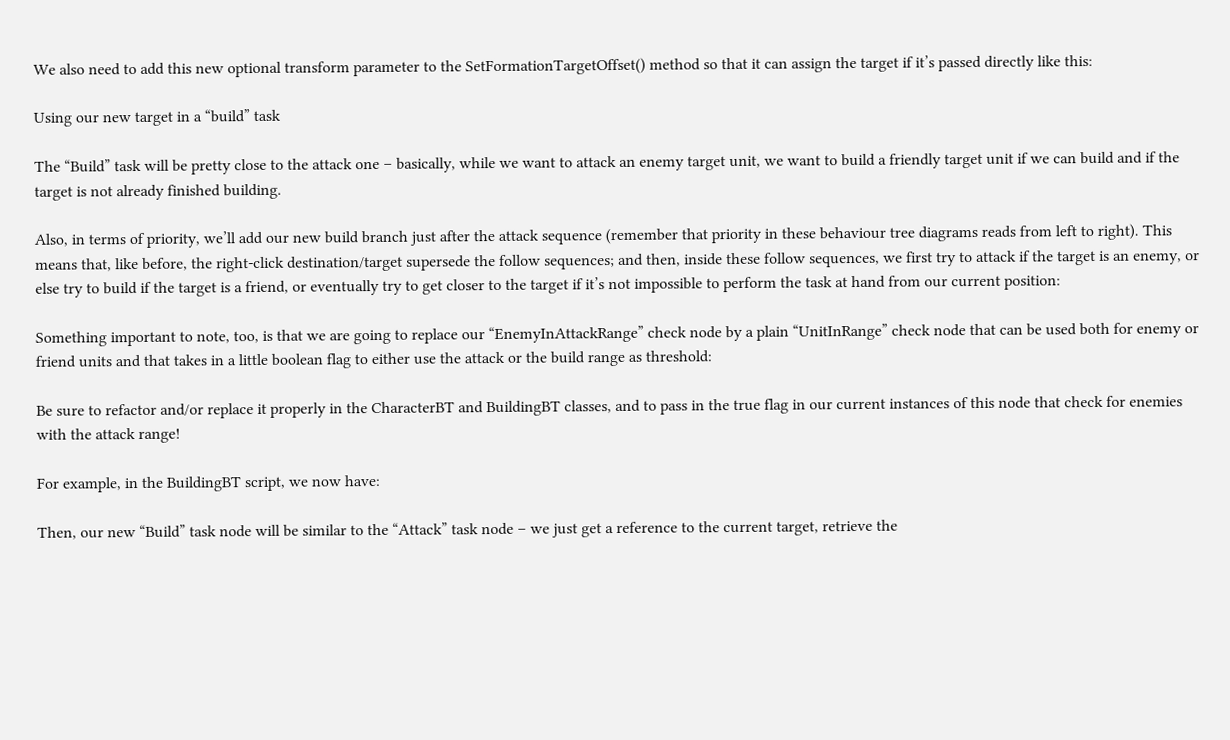We also need to add this new optional transform parameter to the SetFormationTargetOffset() method so that it can assign the target if it’s passed directly like this:

Using our new target in a “build” task

The “Build” task will be pretty close to the attack one – basically, while we want to attack an enemy target unit, we want to build a friendly target unit if we can build and if the target is not already finished building.

Also, in terms of priority, we’ll add our new build branch just after the attack sequence (remember that priority in these behaviour tree diagrams reads from left to right). This means that, like before, the right-click destination/target supersede the follow sequences; and then, inside these follow sequences, we first try to attack if the target is an enemy, or else try to build if the target is a friend, or eventually try to get closer to the target if it’s not impossible to perform the task at hand from our current position:

Something important to note, too, is that we are going to replace our “EnemyInAttackRange” check node by a plain “UnitInRange” check node that can be used both for enemy or friend units and that takes in a little boolean flag to either use the attack or the build range as threshold:

Be sure to refactor and/or replace it properly in the CharacterBT and BuildingBT classes, and to pass in the true flag in our current instances of this node that check for enemies with the attack range!

For example, in the BuildingBT script, we now have:

Then, our new “Build” task node will be similar to the “Attack” task node – we just get a reference to the current target, retrieve the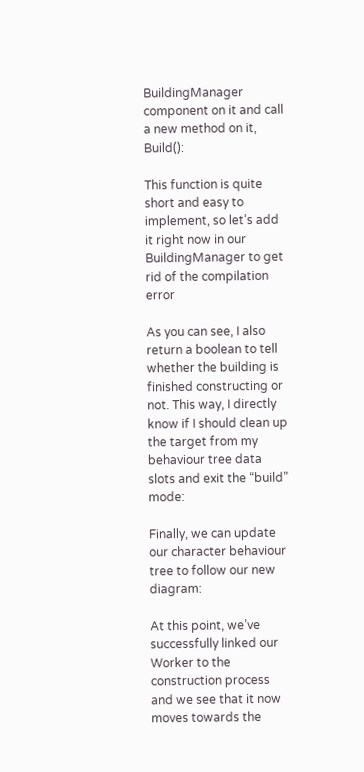BuildingManager component on it and call a new method on it, Build():

This function is quite short and easy to implement, so let’s add it right now in our BuildingManager to get rid of the compilation error

As you can see, I also return a boolean to tell whether the building is finished constructing or not. This way, I directly know if I should clean up the target from my behaviour tree data slots and exit the “build” mode:

Finally, we can update our character behaviour tree to follow our new diagram:

At this point, we’ve successfully linked our Worker to the construction process and we see that it now moves towards the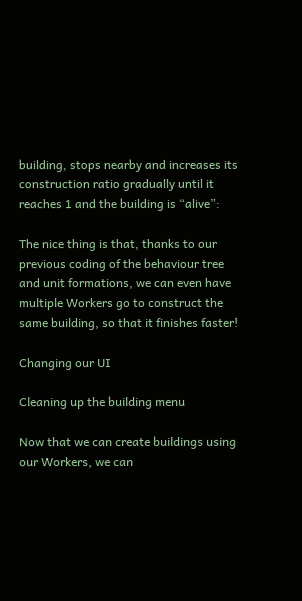building, stops nearby and increases its construction ratio gradually until it reaches 1 and the building is “alive”:

The nice thing is that, thanks to our previous coding of the behaviour tree and unit formations, we can even have multiple Workers go to construct the same building, so that it finishes faster!

Changing our UI

Cleaning up the building menu

Now that we can create buildings using our Workers, we can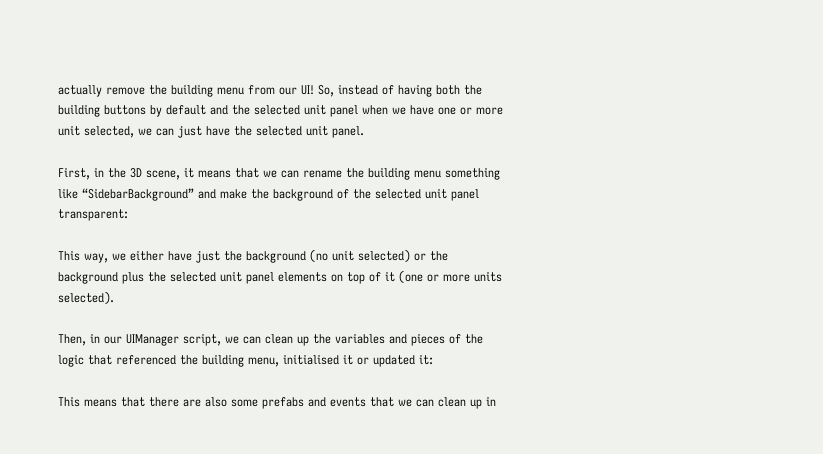actually remove the building menu from our UI! So, instead of having both the building buttons by default and the selected unit panel when we have one or more unit selected, we can just have the selected unit panel.

First, in the 3D scene, it means that we can rename the building menu something like “SidebarBackground” and make the background of the selected unit panel transparent:

This way, we either have just the background (no unit selected) or the background plus the selected unit panel elements on top of it (one or more units selected).

Then, in our UIManager script, we can clean up the variables and pieces of the logic that referenced the building menu, initialised it or updated it:

This means that there are also some prefabs and events that we can clean up in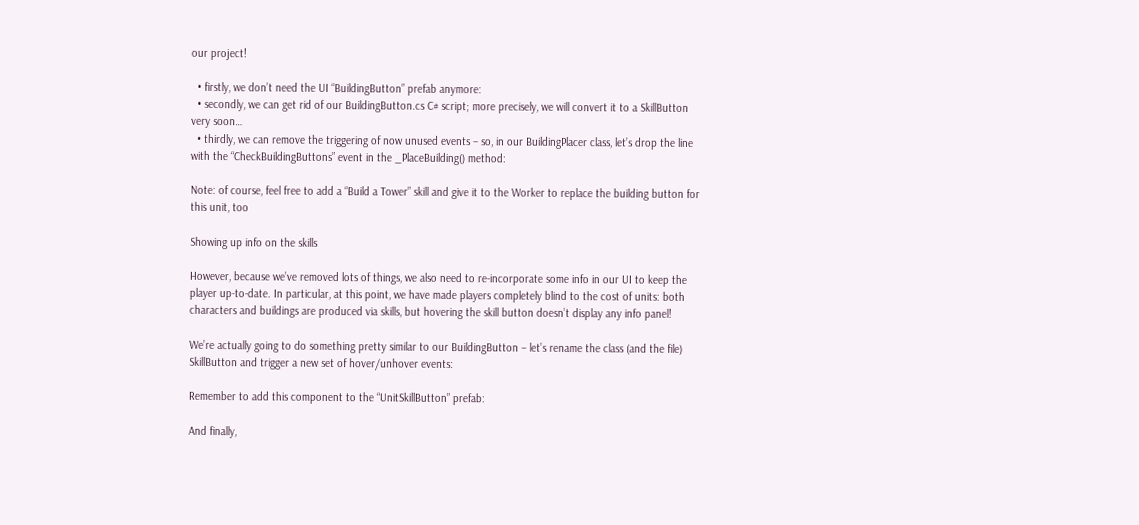our project!

  • firstly, we don’t need the UI “BuildingButton” prefab anymore:
  • secondly, we can get rid of our BuildingButton.cs C# script; more precisely, we will convert it to a SkillButton very soon…
  • thirdly, we can remove the triggering of now unused events – so, in our BuildingPlacer class, let’s drop the line with the “CheckBuildingButtons” event in the _PlaceBuilding() method:

Note: of course, feel free to add a “Build a Tower” skill and give it to the Worker to replace the building button for this unit, too

Showing up info on the skills

However, because we’ve removed lots of things, we also need to re-incorporate some info in our UI to keep the player up-to-date. In particular, at this point, we have made players completely blind to the cost of units: both characters and buildings are produced via skills, but hovering the skill button doesn’t display any info panel!

We’re actually going to do something pretty similar to our BuildingButton – let’s rename the class (and the file) SkillButton and trigger a new set of hover/unhover events:

Remember to add this component to the “UnitSkillButton” prefab:

And finally,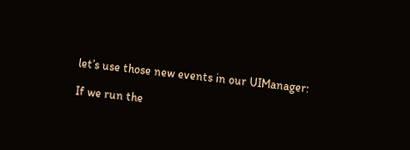let’s use those new events in our UIManager:

If we run the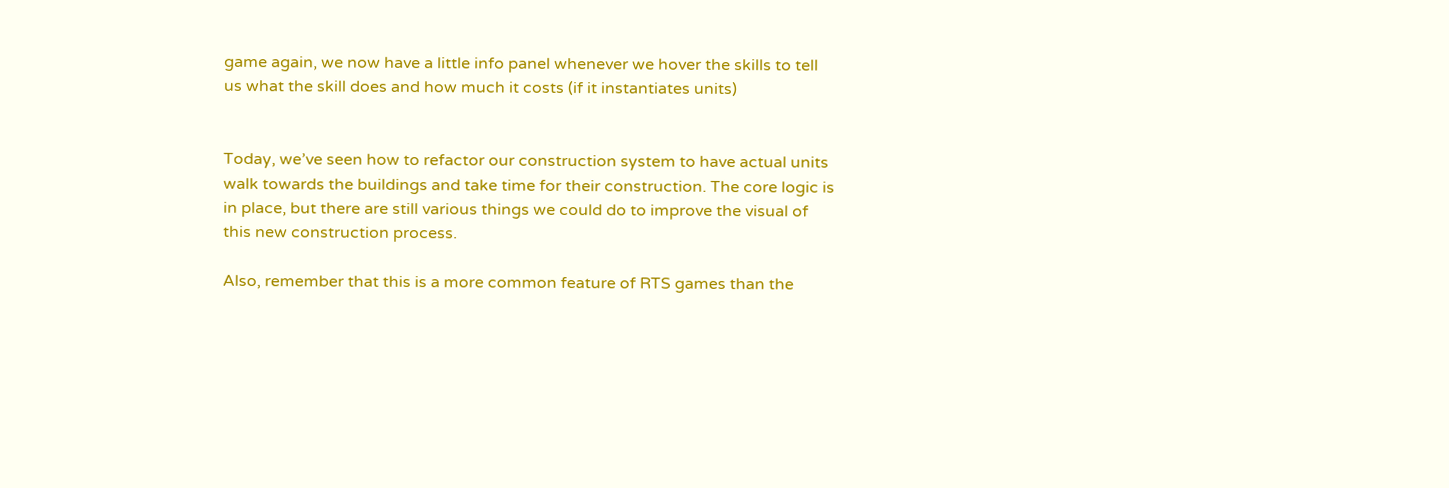game again, we now have a little info panel whenever we hover the skills to tell us what the skill does and how much it costs (if it instantiates units)


Today, we’ve seen how to refactor our construction system to have actual units walk towards the buildings and take time for their construction. The core logic is in place, but there are still various things we could do to improve the visual of this new construction process.

Also, remember that this is a more common feature of RTS games than the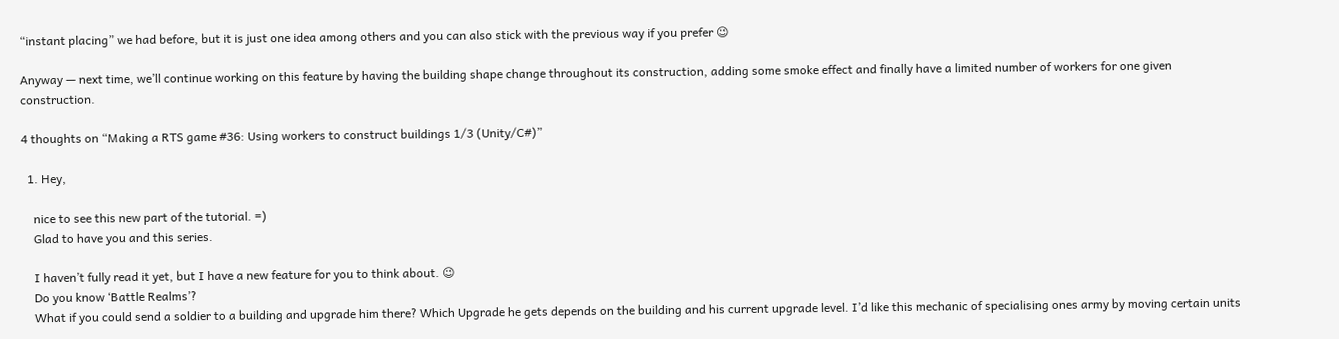“instant placing” we had before, but it is just one idea among others and you can also stick with the previous way if you prefer 😉

Anyway — next time, we’ll continue working on this feature by having the building shape change throughout its construction, adding some smoke effect and finally have a limited number of workers for one given construction.

4 thoughts on “Making a RTS game #36: Using workers to construct buildings 1/3 (Unity/C#)”

  1. Hey,

    nice to see this new part of the tutorial. =)
    Glad to have you and this series.

    I haven’t fully read it yet, but I have a new feature for you to think about. 😉
    Do you know ‘Battle Realms’?
    What if you could send a soldier to a building and upgrade him there? Which Upgrade he gets depends on the building and his current upgrade level. I’d like this mechanic of specialising ones army by moving certain units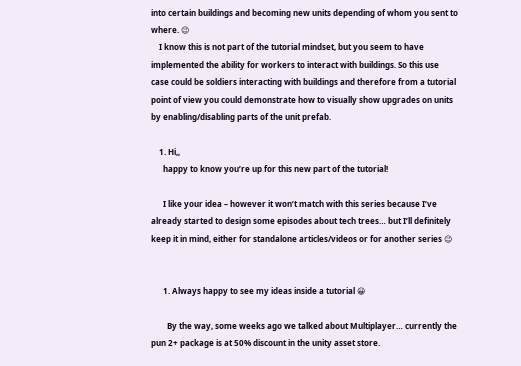into certain buildings and becoming new units depending of whom you sent to where. 😉
    I know this is not part of the tutorial mindset, but you seem to have implemented the ability for workers to interact with buildings. So this use case could be soldiers interacting with buildings and therefore from a tutorial point of view you could demonstrate how to visually show upgrades on units by enabling/disabling parts of the unit prefab.

    1. Hi,,
      happy to know you’re up for this new part of the tutorial!

      I like your idea – however it won’t match with this series because I’ve already started to design some episodes about tech trees… but I’ll definitely keep it in mind, either for standalone articles/videos or for another series 😉


      1. Always happy to see my ideas inside a tutorial 😀

        By the way, some weeks ago we talked about Multiplayer… currently the pun 2+ package is at 50% discount in the unity asset store.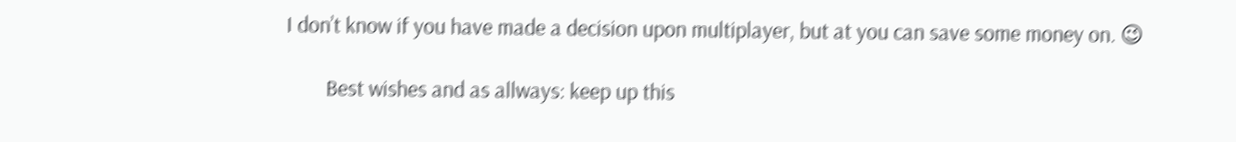I don’t know if you have made a decision upon multiplayer, but at you can save some money on. 😉

        Best wishes and as allways: keep up this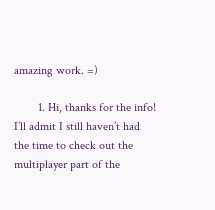amazing work. =)

        1. Hi, thanks for the info! I’ll admit I still haven’t had the time to check out the multiplayer part of the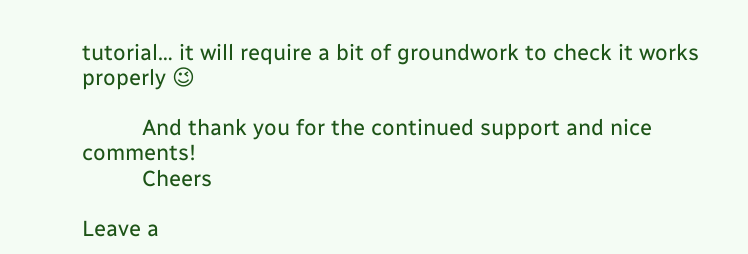tutorial… it will require a bit of groundwork to check it works properly 😉

          And thank you for the continued support and nice comments!
          Cheers

Leave a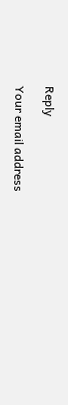Reply

Your email address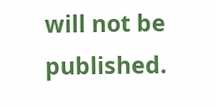will not be published.